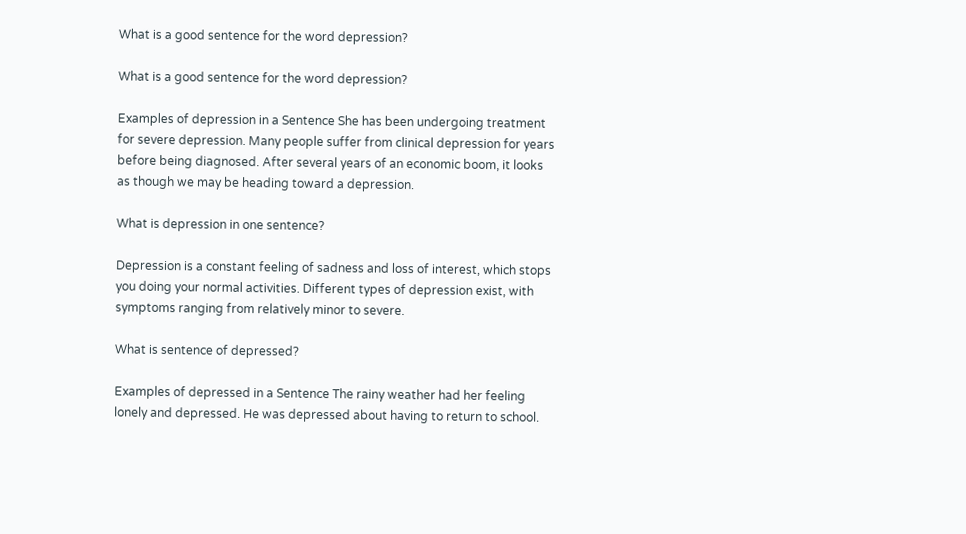What is a good sentence for the word depression?

What is a good sentence for the word depression?

Examples of depression in a Sentence She has been undergoing treatment for severe depression. Many people suffer from clinical depression for years before being diagnosed. After several years of an economic boom, it looks as though we may be heading toward a depression.

What is depression in one sentence?

Depression is a constant feeling of sadness and loss of interest, which stops you doing your normal activities. Different types of depression exist, with symptoms ranging from relatively minor to severe.

What is sentence of depressed?

Examples of depressed in a Sentence The rainy weather had her feeling lonely and depressed. He was depressed about having to return to school.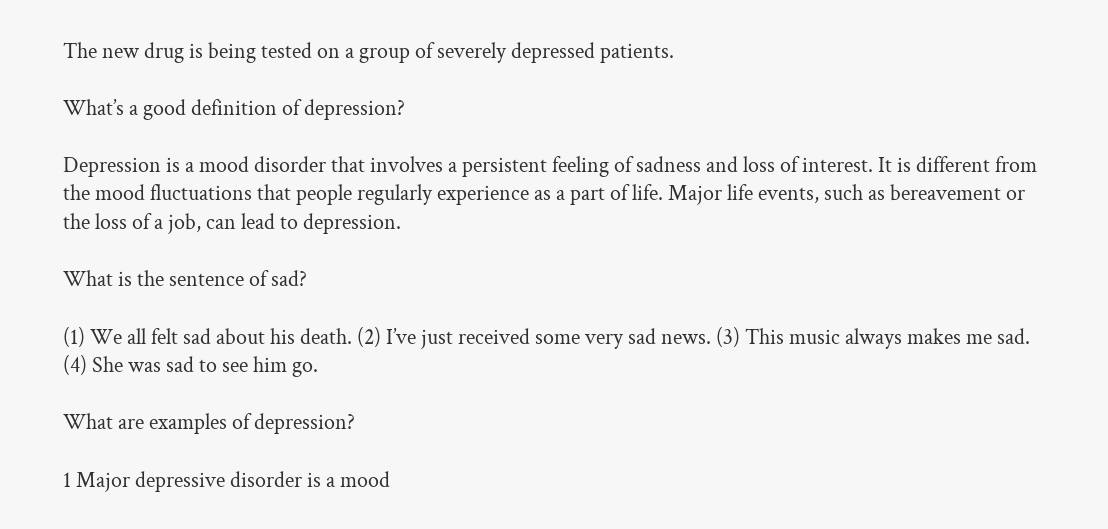The new drug is being tested on a group of severely depressed patients.

What’s a good definition of depression?

Depression is a mood disorder that involves a persistent feeling of sadness and loss of interest. It is different from the mood fluctuations that people regularly experience as a part of life. Major life events, such as bereavement or the loss of a job, can lead to depression.

What is the sentence of sad?

(1) We all felt sad about his death. (2) I’ve just received some very sad news. (3) This music always makes me sad. (4) She was sad to see him go.

What are examples of depression?

1 Major depressive disorder is a mood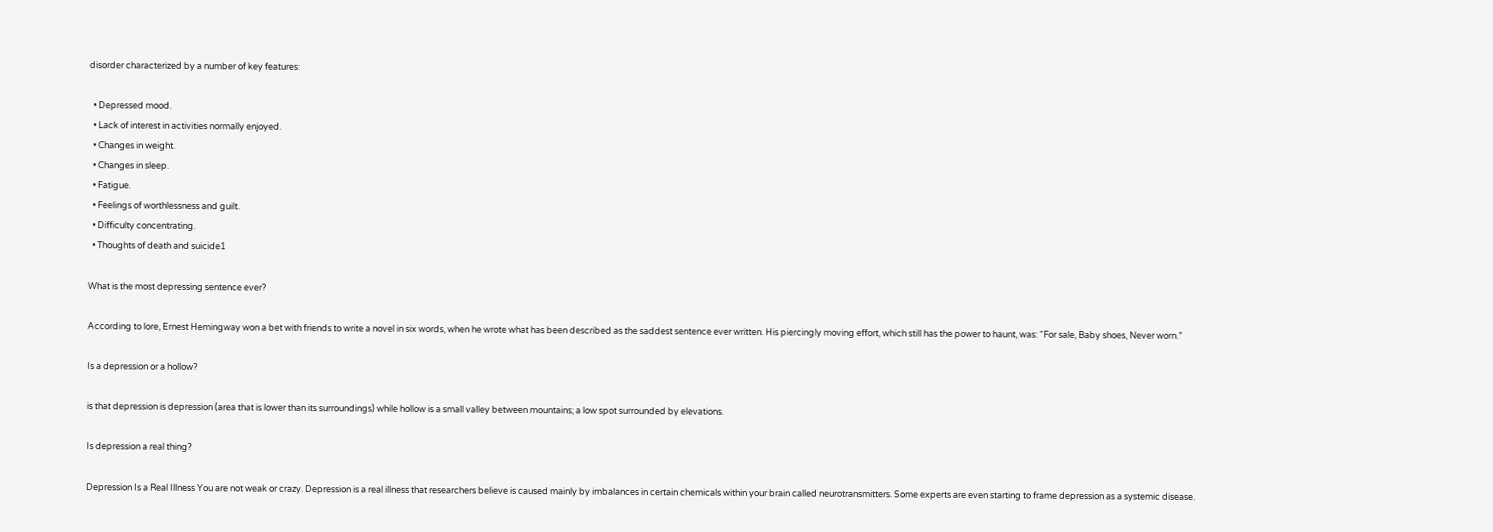disorder characterized by a number of key features:

  • Depressed mood.
  • Lack of interest in activities normally enjoyed.
  • Changes in weight.
  • Changes in sleep.
  • Fatigue.
  • Feelings of worthlessness and guilt.
  • Difficulty concentrating.
  • Thoughts of death and suicide1

What is the most depressing sentence ever?

According to lore, Ernest Hemingway won a bet with friends to write a novel in six words, when he wrote what has been described as the saddest sentence ever written. His piercingly moving effort, which still has the power to haunt, was: “For sale, Baby shoes, Never worn.”

Is a depression or a hollow?

is that depression is depression (area that is lower than its surroundings) while hollow is a small valley between mountains; a low spot surrounded by elevations.

Is depression a real thing?

Depression Is a Real Illness You are not weak or crazy. Depression is a real illness that researchers believe is caused mainly by imbalances in certain chemicals within your brain called neurotransmitters. Some experts are even starting to frame depression as a systemic disease.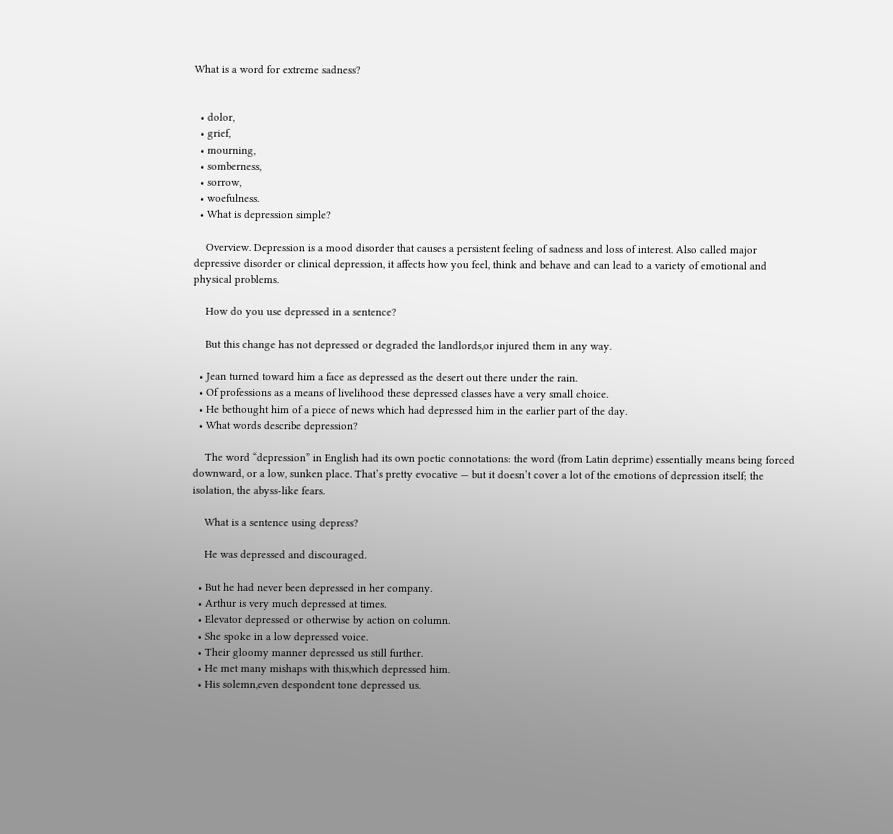What is a word for extreme sadness?


  • dolor,
  • grief,
  • mourning,
  • somberness,
  • sorrow,
  • woefulness.
  • What is depression simple?

    Overview. Depression is a mood disorder that causes a persistent feeling of sadness and loss of interest. Also called major depressive disorder or clinical depression, it affects how you feel, think and behave and can lead to a variety of emotional and physical problems.

    How do you use depressed in a sentence?

    But this change has not depressed or degraded the landlords,or injured them in any way.

  • Jean turned toward him a face as depressed as the desert out there under the rain.
  • Of professions as a means of livelihood these depressed classes have a very small choice.
  • He bethought him of a piece of news which had depressed him in the earlier part of the day.
  • What words describe depression?

    The word “depression” in English had its own poetic connotations: the word (from Latin deprime) essentially means being forced downward, or a low, sunken place. That’s pretty evocative — but it doesn’t cover a lot of the emotions of depression itself; the isolation, the abyss-like fears.

    What is a sentence using depress?

    He was depressed and discouraged.

  • But he had never been depressed in her company.
  • Arthur is very much depressed at times.
  • Elevator depressed or otherwise by action on column.
  • She spoke in a low depressed voice.
  • Their gloomy manner depressed us still further.
  • He met many mishaps with this,which depressed him.
  • His solemn,even despondent tone depressed us.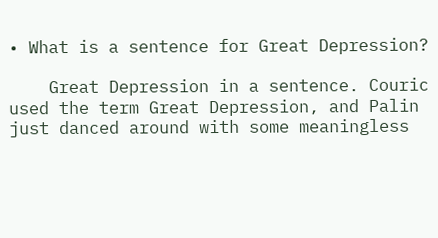• What is a sentence for Great Depression?

    Great Depression in a sentence. Couric used the term Great Depression, and Palin just danced around with some meaningless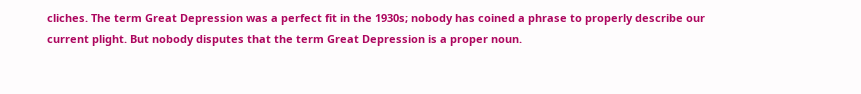cliches. The term Great Depression was a perfect fit in the 1930s; nobody has coined a phrase to properly describe our current plight. But nobody disputes that the term Great Depression is a proper noun.